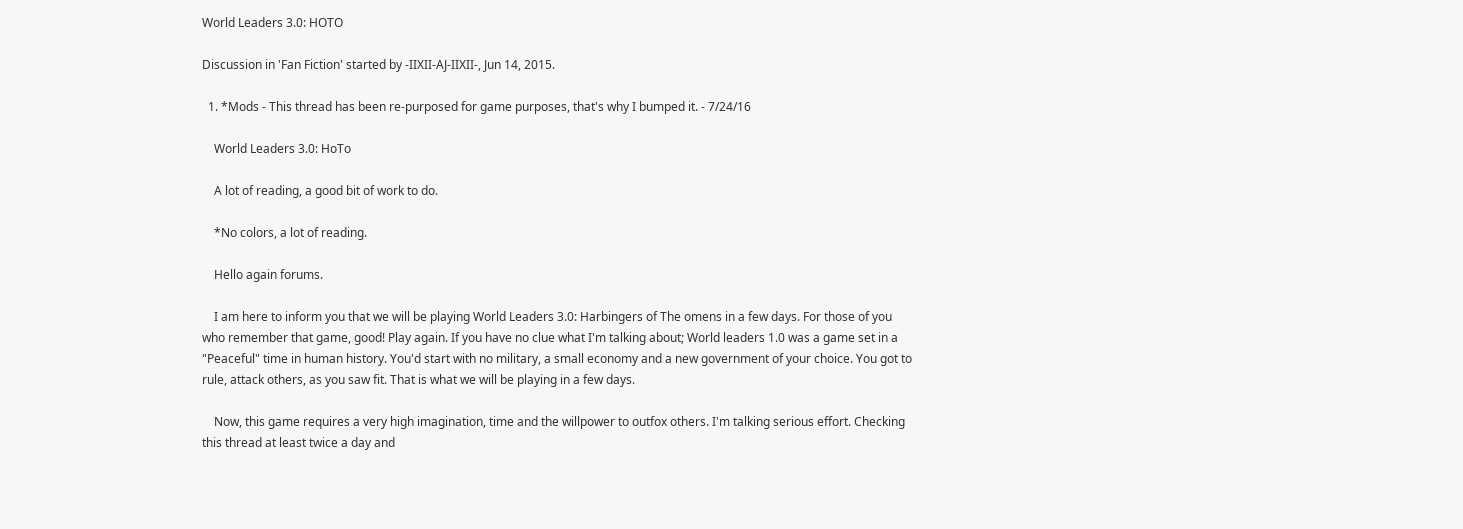World Leaders 3.0: HOTO

Discussion in 'Fan Fiction' started by -IIXII-AJ-IIXII-, Jun 14, 2015.

  1. *Mods - This thread has been re-purposed for game purposes, that's why I bumped it. - 7/24/16

    World Leaders 3.0: HoTo

    A lot of reading, a good bit of work to do.

    *No colors, a lot of reading.

    Hello again forums.

    I am here to inform you that we will be playing World Leaders 3.0: Harbingers of The omens in a few days. For those of you who remember that game, good! Play again. If you have no clue what I'm talking about; World leaders 1.0 was a game set in a "Peaceful" time in human history. You'd start with no military, a small economy and a new government of your choice. You got to rule, attack others, as you saw fit. That is what we will be playing in a few days.

    Now, this game requires a very high imagination, time and the willpower to outfox others. I'm talking serious effort. Checking this thread at least twice a day and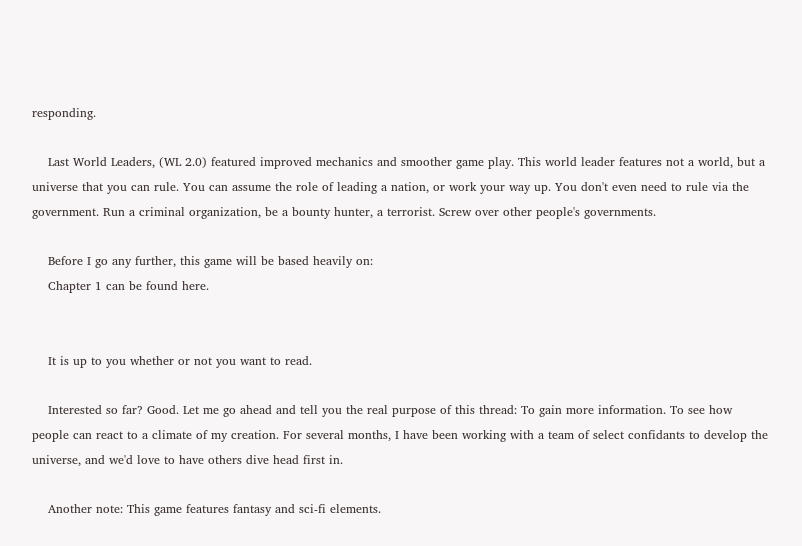responding.

    Last World Leaders, (WL 2.0) featured improved mechanics and smoother game play. This world leader features not a world, but a universe that you can rule. You can assume the role of leading a nation, or work your way up. You don't even need to rule via the government. Run a criminal organization, be a bounty hunter, a terrorist. Screw over other people's governments.

    Before I go any further, this game will be based heavily on:
    Chapter 1 can be found here.


    It is up to you whether or not you want to read.

    Interested so far? Good. Let me go ahead and tell you the real purpose of this thread: To gain more information. To see how people can react to a climate of my creation. For several months, I have been working with a team of select confidants to develop the universe, and we'd love to have others dive head first in.

    Another note: This game features fantasy and sci-fi elements.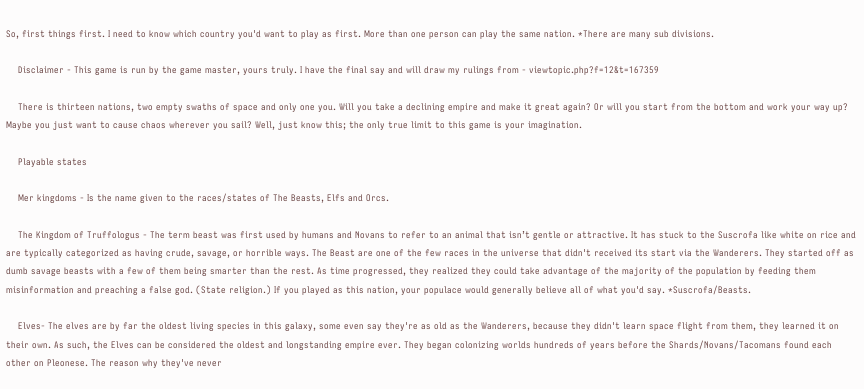So, first things first. I need to know which country you'd want to play as first. More than one person can play the same nation. *There are many sub divisions.

    Disclaimer - This game is run by the game master, yours truly. I have the final say and will draw my rulings from - viewtopic.php?f=12&t=167359

    There is thirteen nations, two empty swaths of space and only one you. Will you take a declining empire and make it great again? Or will you start from the bottom and work your way up? Maybe you just want to cause chaos wherever you sail? Well, just know this; the only true limit to this game is your imagination.

    Playable states

    Mer kingdoms - Is the name given to the races/states of The Beasts, Elfs and Orcs.

    The Kingdom of Truffologus - The term beast was first used by humans and Novans to refer to an animal that isn’t gentle or attractive. It has stuck to the Suscrofa like white on rice and are typically categorized as having crude, savage, or horrible ways. The Beast are one of the few races in the universe that didn't received its start via the Wanderers. They started off as dumb savage beasts with a few of them being smarter than the rest. As time progressed, they realized they could take advantage of the majority of the population by feeding them misinformation and preaching a false god. (State religion.) If you played as this nation, your populace would generally believe all of what you'd say. *Suscrofa/Beasts.

    Elves- The elves are by far the oldest living species in this galaxy, some even say they're as old as the Wanderers, because they didn't learn space flight from them, they learned it on their own. As such, the Elves can be considered the oldest and longstanding empire ever. They began colonizing worlds hundreds of years before the Shards/Novans/Tacomans found each other on Pleonese. The reason why they've never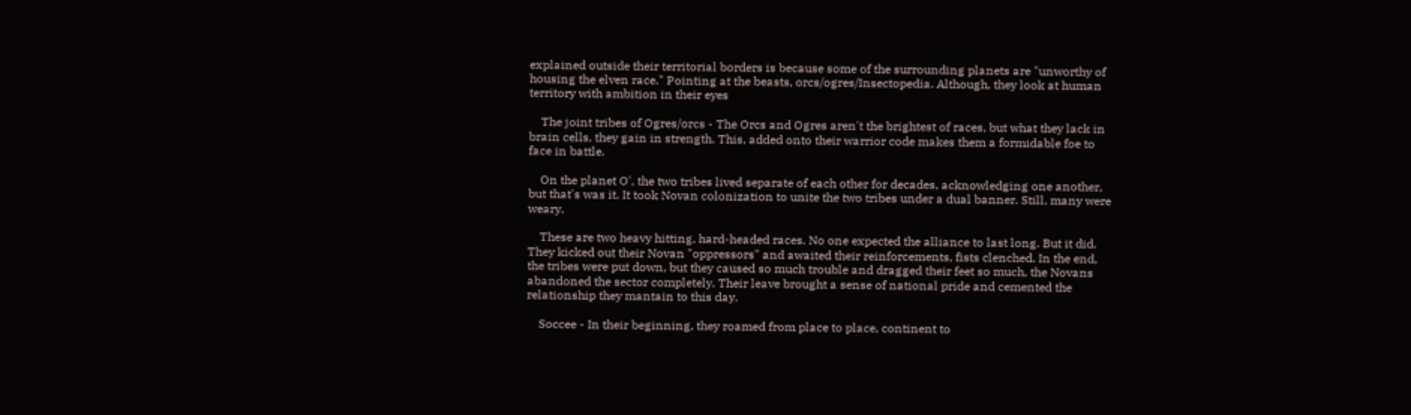explained outside their territorial borders is because some of the surrounding planets are "unworthy of housing the elven race." Pointing at the beasts, orcs/ogres/Insectopedia. Although, they look at human territory with ambition in their eyes

    The joint tribes of Ogres/orcs - The Orcs and Ogres aren't the brightest of races, but what they lack in brain cells, they gain in strength. This, added onto their warrior code makes them a formidable foe to face in battle.

    On the planet O', the two tribes lived separate of each other for decades, acknowledging one another, but that's was it. It took Novan colonization to unite the two tribes under a dual banner. Still, many were weary.

    These are two heavy hitting, hard-headed races. No one expected the alliance to last long. But it did. They kicked out their Novan "oppressors" and awaited their reinforcements, fists clenched. In the end, the tribes were put down, but they caused so much trouble and dragged their feet so much, the Novans abandoned the sector completely. Their leave brought a sense of national pride and cemented the relationship they mantain to this day.

    Soccee - In their beginning, they roamed from place to place, continent to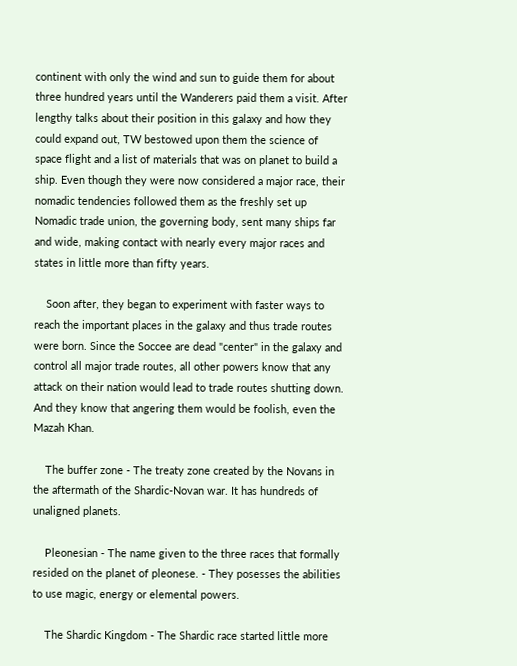continent with only the wind and sun to guide them for about three hundred years until the Wanderers paid them a visit. After lengthy talks about their position in this galaxy and how they could expand out, TW bestowed upon them the science of space flight and a list of materials that was on planet to build a ship. Even though they were now considered a major race, their nomadic tendencies followed them as the freshly set up Nomadic trade union, the governing body, sent many ships far and wide, making contact with nearly every major races and states in little more than fifty years.

    Soon after, they began to experiment with faster ways to reach the important places in the galaxy and thus trade routes were born. Since the Soccee are dead "center" in the galaxy and control all major trade routes, all other powers know that any attack on their nation would lead to trade routes shutting down. And they know that angering them would be foolish, even the Mazah Khan.

    The buffer zone - The treaty zone created by the Novans in the aftermath of the Shardic-Novan war. It has hundreds of unaligned planets.

    Pleonesian - The name given to the three races that formally resided on the planet of pleonese. - They posesses the abilities to use magic, energy or elemental powers.

    The Shardic Kingdom - The Shardic race started little more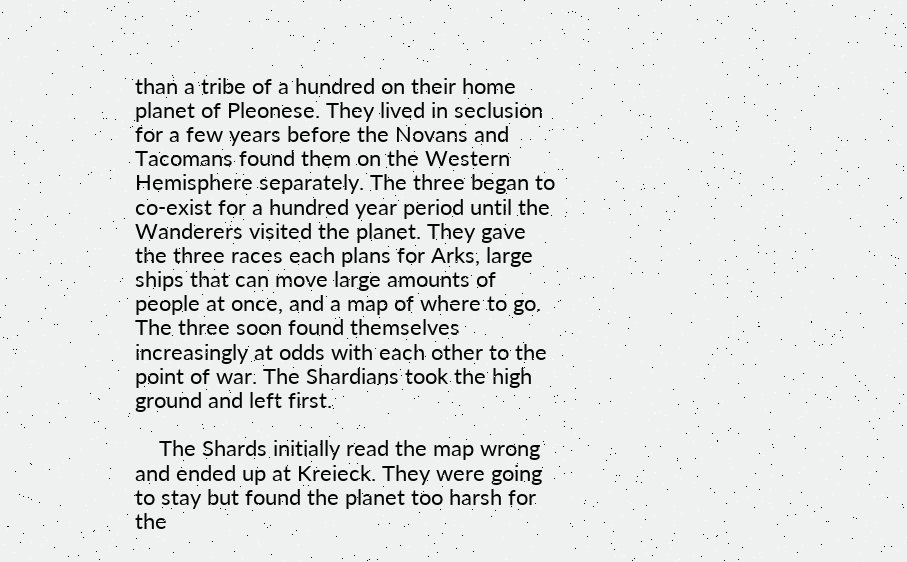than a tribe of a hundred on their home planet of Pleonese. They lived in seclusion for a few years before the Novans and Tacomans found them on the Western Hemisphere separately. The three began to co-exist for a hundred year period until the Wanderers visited the planet. They gave the three races each plans for Arks, large ships that can move large amounts of people at once, and a map of where to go. The three soon found themselves increasingly at odds with each other to the point of war. The Shardians took the high ground and left first.

    The Shards initially read the map wrong and ended up at Kreieck. They were going to stay but found the planet too harsh for the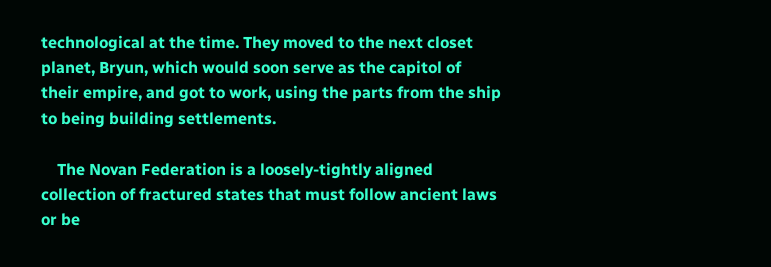technological at the time. They moved to the next closet planet, Bryun, which would soon serve as the capitol of their empire, and got to work, using the parts from the ship to being building settlements.

    The Novan Federation is a loosely-tightly aligned collection of fractured states that must follow ancient laws or be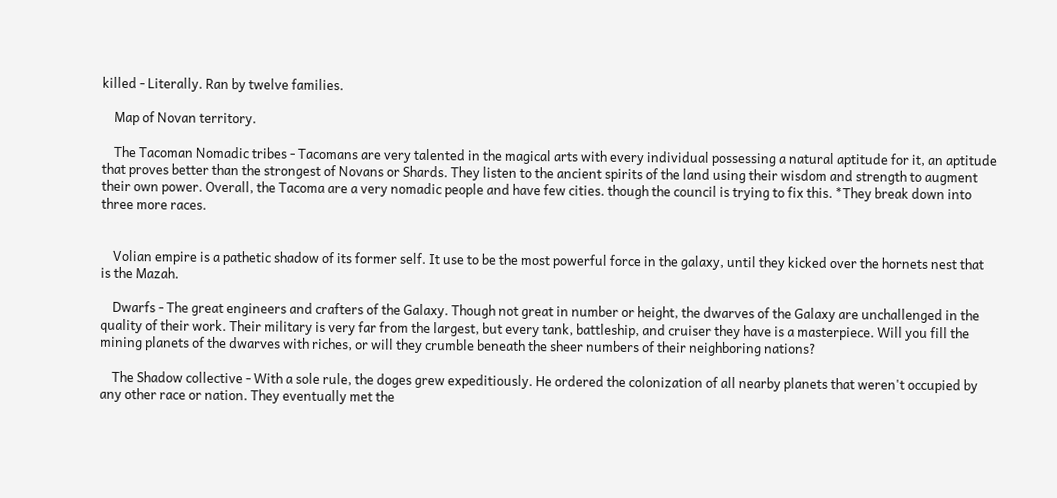killed - Literally. Ran by twelve families.

    Map of Novan territory.

    The Tacoman Nomadic tribes - Tacomans are very talented in the magical arts with every individual possessing a natural aptitude for it, an aptitude that proves better than the strongest of Novans or Shards. They listen to the ancient spirits of the land using their wisdom and strength to augment their own power. Overall, the Tacoma are a very nomadic people and have few cities. though the council is trying to fix this. *They break down into three more races.


    Volian empire is a pathetic shadow of its former self. It use to be the most powerful force in the galaxy, until they kicked over the hornets nest that is the Mazah.

    Dwarfs - The great engineers and crafters of the Galaxy. Though not great in number or height, the dwarves of the Galaxy are unchallenged in the quality of their work. Their military is very far from the largest, but every tank, battleship, and cruiser they have is a masterpiece. Will you fill the mining planets of the dwarves with riches, or will they crumble beneath the sheer numbers of their neighboring nations?

    The Shadow collective - With a sole rule, the doges grew expeditiously. He ordered the colonization of all nearby planets that weren't occupied by any other race or nation. They eventually met the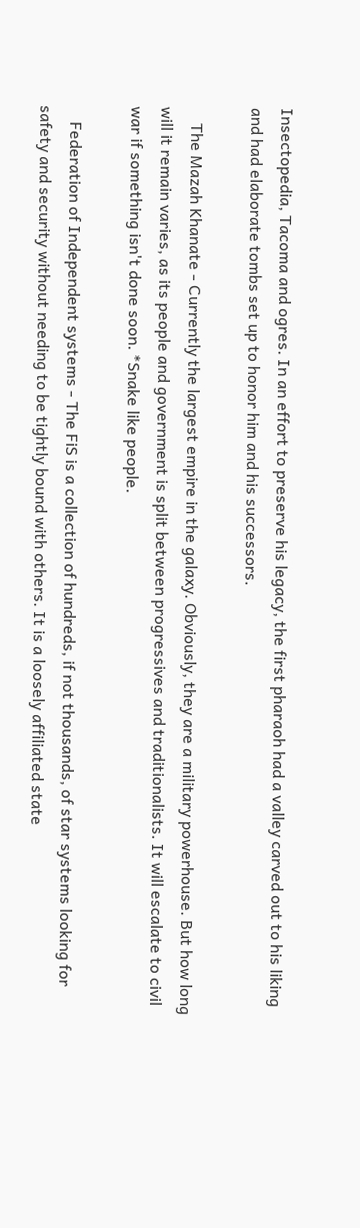Insectopedia, Tacoma and ogres. In an effort to preserve his legacy, the first pharaoh had a valley carved out to his liking and had elaborate tombs set up to honor him and his successors.

    The Mazah Khanate - Currently the largest empire in the galaxy. Obviously, they are a military powerhouse. But how long will it remain varies, as its people and government is split between progressives and traditionalists. It will escalate to civil war if something isn't done soon. *Snake like people.

    Federation of Independent systems - The FiS is a collection of hundreds, if not thousands, of star systems looking for safety and security without needing to be tightly bound with others. It is a loosely affiliated state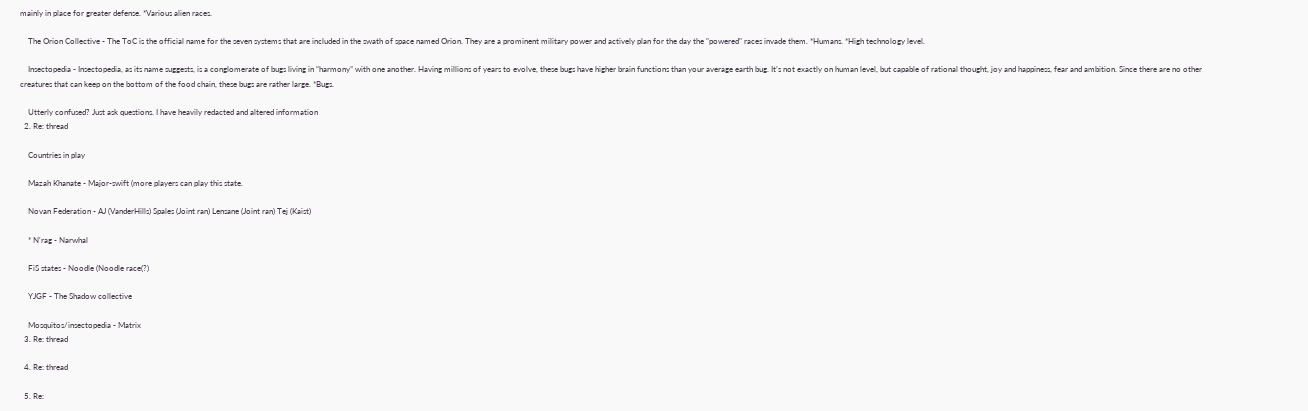mainly in place for greater defense. *Various alien races.

    The Orion Collective - The ToC is the official name for the seven systems that are included in the swath of space named Orion. They are a prominent military power and actively plan for the day the "powered" races invade them. *Humans. *High technology level.

    Insectopedia - Insectopedia, as its name suggests, is a conglomerate of bugs living in “harmony” with one another. Having millions of years to evolve, these bugs have higher brain functions than your average earth bug. It’s not exactly on human level, but capable of rational thought, joy and happiness, fear and ambition. Since there are no other creatures that can keep on the bottom of the food chain, these bugs are rather large. *Bugs.

    Utterly confused? Just ask questions. I have heavily redacted and altered information
  2. Re: thread

    Countries in play

    Mazah Khanate - Major-swift (more players can play this state.

    Novan Federation - AJ (VanderHills) Spales (Joint ran) Lensane (Joint ran) Tej (Kaist)

    * N'rag - Narwhal

    FiS states - Noodle (Noodle race(?)

    YJGF - The Shadow collective

    Mosquitos/insectopedia - Matrix
  3. Re: thread

  4. Re: thread

  5. Re: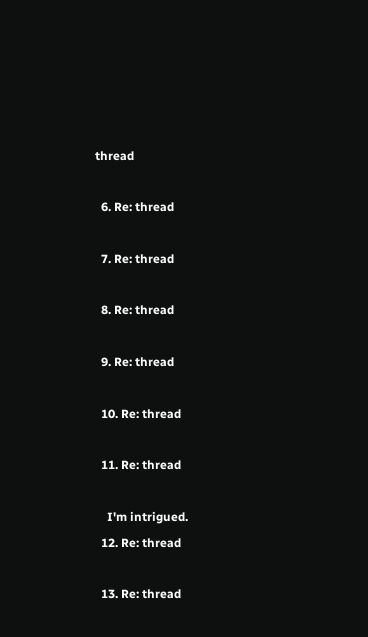thread

  6. Re: thread

  7. Re: thread

  8. Re: thread

  9. Re: thread

  10. Re: thread

  11. Re: thread

    I'm intrigued.
  12. Re: thread

  13. Re: thread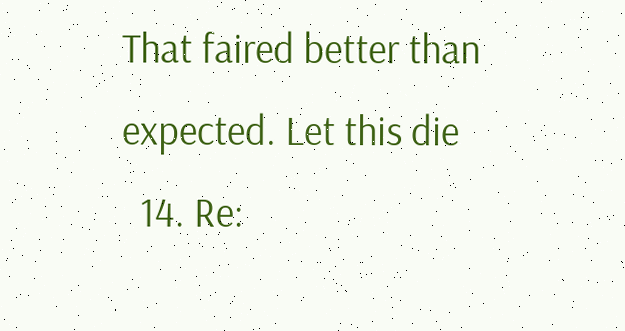That faired better than expected. Let this die
  14. Re: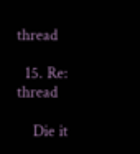thread

  15. Re: thread

    Die it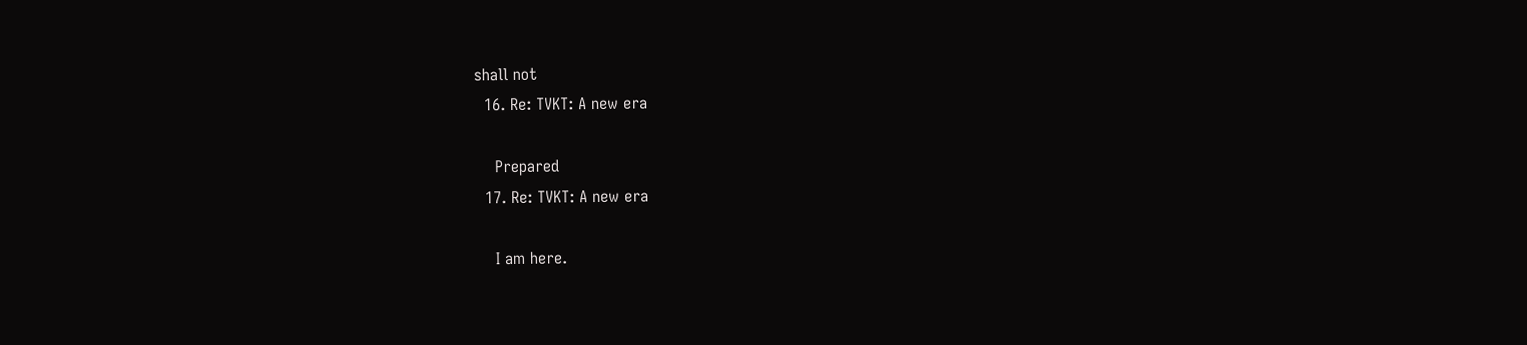shall not
  16. Re: TVKT: A new era

    Prepared
  17. Re: TVKT: A new era

    I am here.